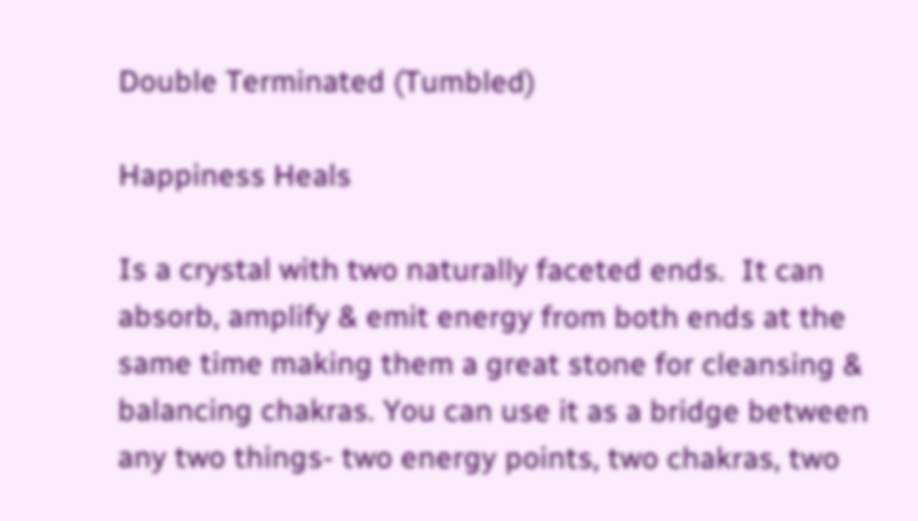Double Terminated (Tumbled)

Happiness Heals

Is a crystal with two naturally faceted ends.  It can absorb, amplify & emit energy from both ends at the same time making them a great stone for cleansing & balancing chakras. You can use it as a bridge between any two things- two energy points, two chakras, two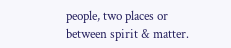people, two places or between spirit & matter.